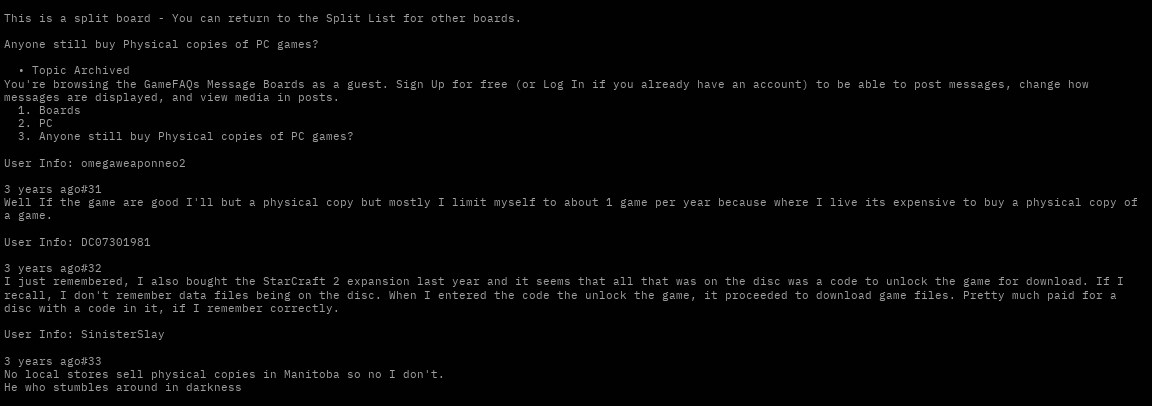This is a split board - You can return to the Split List for other boards.

Anyone still buy Physical copies of PC games?

  • Topic Archived
You're browsing the GameFAQs Message Boards as a guest. Sign Up for free (or Log In if you already have an account) to be able to post messages, change how messages are displayed, and view media in posts.
  1. Boards
  2. PC
  3. Anyone still buy Physical copies of PC games?

User Info: omegaweaponneo2

3 years ago#31
Well If the game are good I'll but a physical copy but mostly I limit myself to about 1 game per year because where I live its expensive to buy a physical copy of a game.

User Info: DC07301981

3 years ago#32
I just remembered, I also bought the StarCraft 2 expansion last year and it seems that all that was on the disc was a code to unlock the game for download. If I recall, I don't remember data files being on the disc. When I entered the code the unlock the game, it proceeded to download game files. Pretty much paid for a disc with a code in it, if I remember correctly.

User Info: SinisterSlay

3 years ago#33
No local stores sell physical copies in Manitoba so no I don't.
He who stumbles around in darkness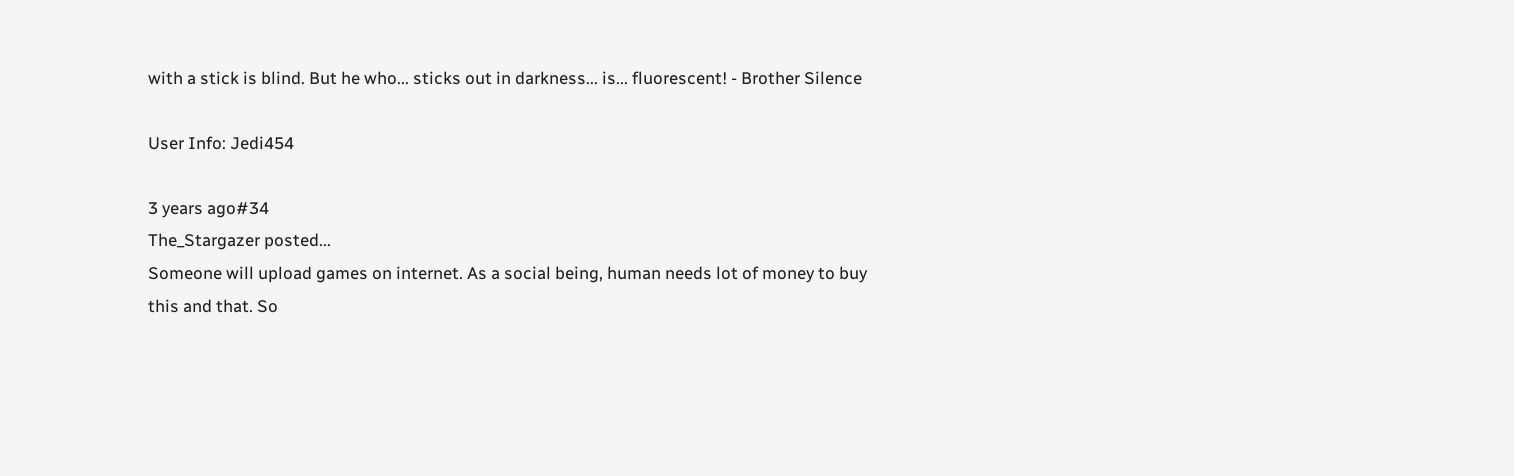with a stick is blind. But he who... sticks out in darkness... is... fluorescent! - Brother Silence

User Info: Jedi454

3 years ago#34
The_Stargazer posted...
Someone will upload games on internet. As a social being, human needs lot of money to buy this and that. So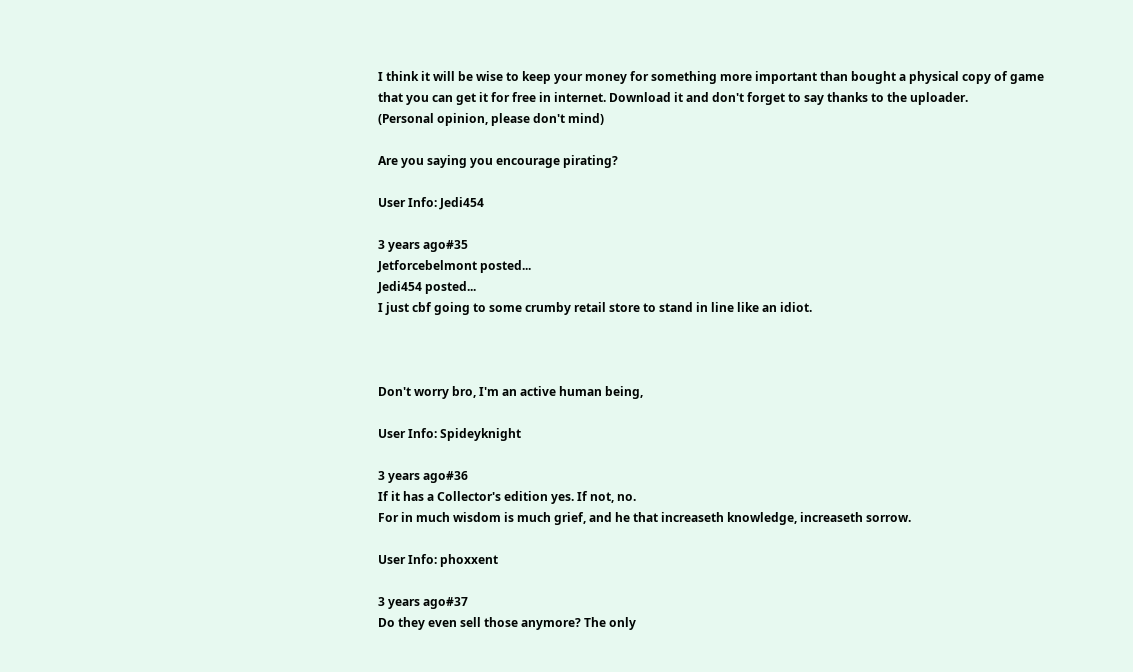I think it will be wise to keep your money for something more important than bought a physical copy of game that you can get it for free in internet. Download it and don't forget to say thanks to the uploader.
(Personal opinion, please don't mind)

Are you saying you encourage pirating?

User Info: Jedi454

3 years ago#35
Jetforcebelmont posted...
Jedi454 posted...
I just cbf going to some crumby retail store to stand in line like an idiot.



Don't worry bro, I'm an active human being,

User Info: Spideyknight

3 years ago#36
If it has a Collector's edition yes. If not, no.
For in much wisdom is much grief, and he that increaseth knowledge, increaseth sorrow.

User Info: phoxxent

3 years ago#37
Do they even sell those anymore? The only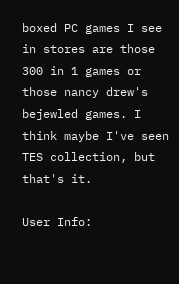boxed PC games I see in stores are those 300 in 1 games or those nancy drew's bejewled games. I think maybe I've seen TES collection, but that's it.

User Info: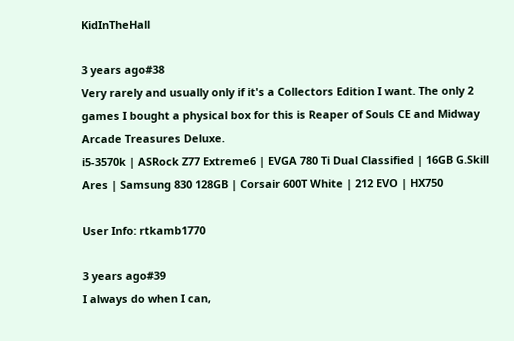KidInTheHall

3 years ago#38
Very rarely and usually only if it's a Collectors Edition I want. The only 2 games I bought a physical box for this is Reaper of Souls CE and Midway Arcade Treasures Deluxe.
i5-3570k | ASRock Z77 Extreme6 | EVGA 780 Ti Dual Classified | 16GB G.Skill Ares | Samsung 830 128GB | Corsair 600T White | 212 EVO | HX750

User Info: rtkamb1770

3 years ago#39
I always do when I can,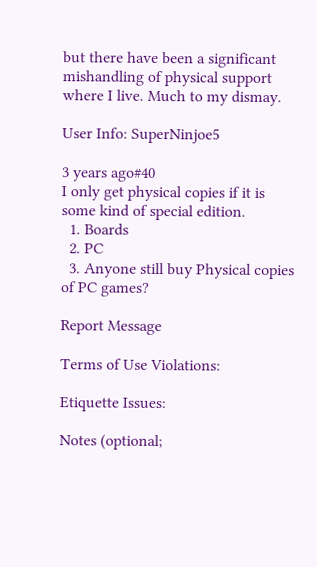but there have been a significant mishandling of physical support where I live. Much to my dismay.

User Info: SuperNinjoe5

3 years ago#40
I only get physical copies if it is some kind of special edition.
  1. Boards
  2. PC
  3. Anyone still buy Physical copies of PC games?

Report Message

Terms of Use Violations:

Etiquette Issues:

Notes (optional;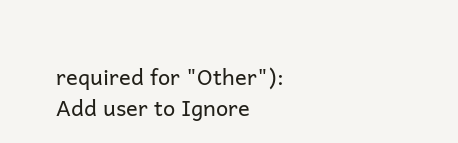required for "Other"):
Add user to Ignore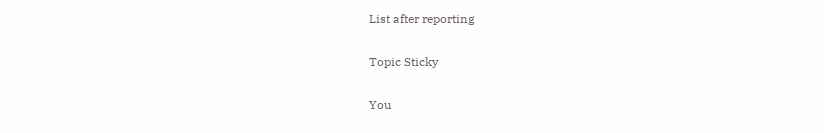List after reporting

Topic Sticky

You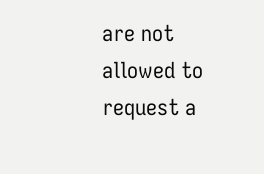are not allowed to request a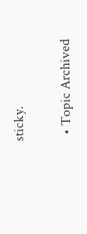sticky.

  • Topic Archived